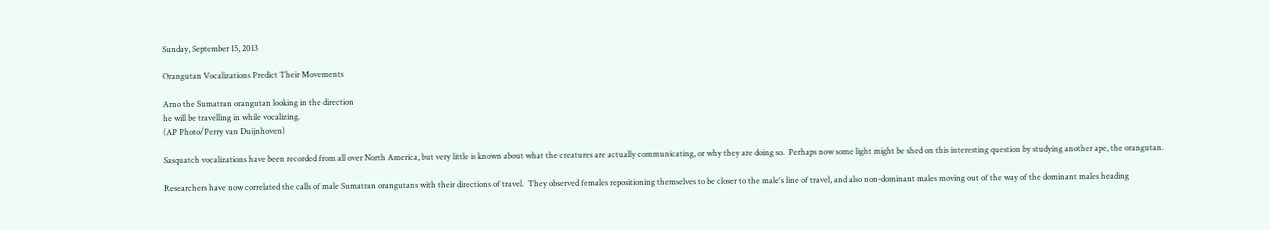Sunday, September 15, 2013

Orangutan Vocalizations Predict Their Movements

Arno the Sumatran orangutan looking in the direction
he will be travelling in while vocalizing.
(AP Photo/Perry van Duijnhoven)

Sasquatch vocalizations have been recorded from all over North America, but very little is known about what the creatures are actually communicating, or why they are doing so.  Perhaps now some light might be shed on this interesting question by studying another ape, the orangutan.

Researchers have now correlated the calls of male Sumatran orangutans with their directions of travel.  They observed females repositioning themselves to be closer to the male's line of travel, and also non-dominant males moving out of the way of the dominant males heading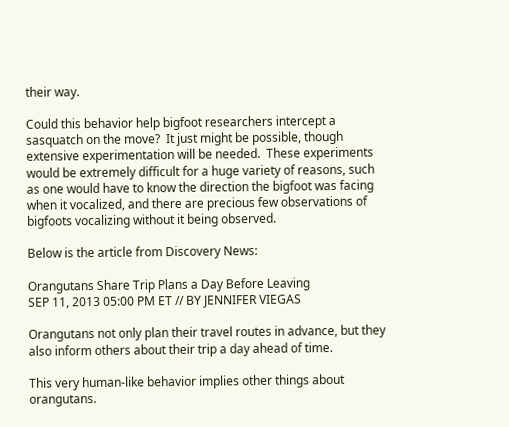their way.

Could this behavior help bigfoot researchers intercept a sasquatch on the move?  It just might be possible, though extensive experimentation will be needed.  These experiments would be extremely difficult for a huge variety of reasons, such as one would have to know the direction the bigfoot was facing when it vocalized, and there are precious few observations of bigfoots vocalizing without it being observed.

Below is the article from Discovery News:

Orangutans Share Trip Plans a Day Before Leaving
SEP 11, 2013 05:00 PM ET // BY JENNIFER VIEGAS

Orangutans not only plan their travel routes in advance, but they also inform others about their trip a day ahead of time.

This very human-like behavior implies other things about orangutans.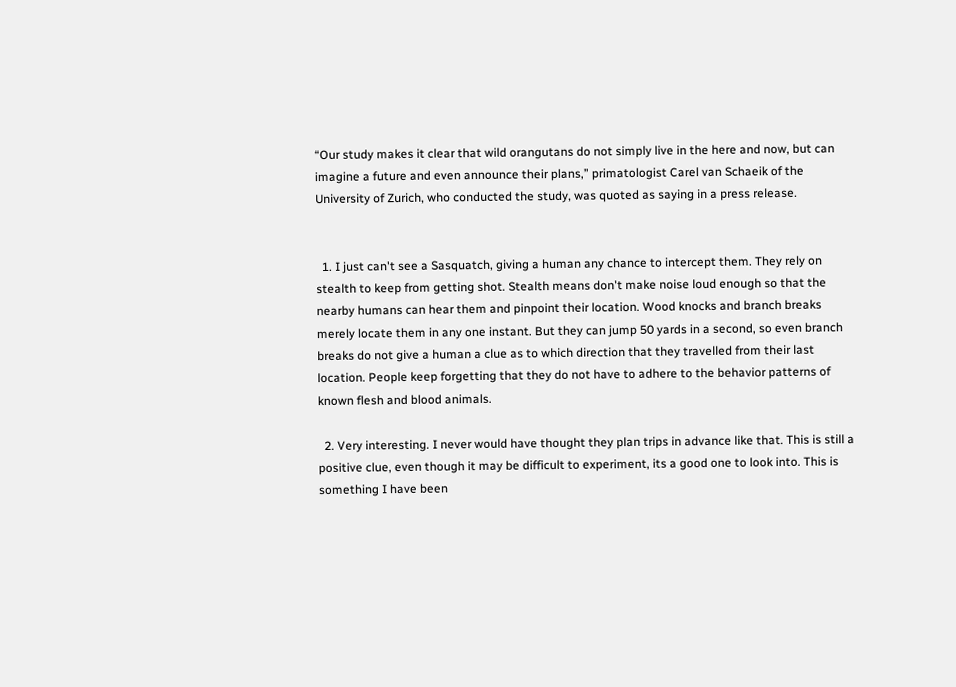“Our study makes it clear that wild orangutans do not simply live in the here and now, but can imagine a future and even announce their plans,” primatologist Carel van Schaeik of the University of Zurich, who conducted the study, was quoted as saying in a press release.


  1. I just can't see a Sasquatch, giving a human any chance to intercept them. They rely on stealth to keep from getting shot. Stealth means don't make noise loud enough so that the nearby humans can hear them and pinpoint their location. Wood knocks and branch breaks merely locate them in any one instant. But they can jump 50 yards in a second, so even branch breaks do not give a human a clue as to which direction that they travelled from their last location. People keep forgetting that they do not have to adhere to the behavior patterns of known flesh and blood animals.

  2. Very interesting. I never would have thought they plan trips in advance like that. This is still a positive clue, even though it may be difficult to experiment, its a good one to look into. This is something I have been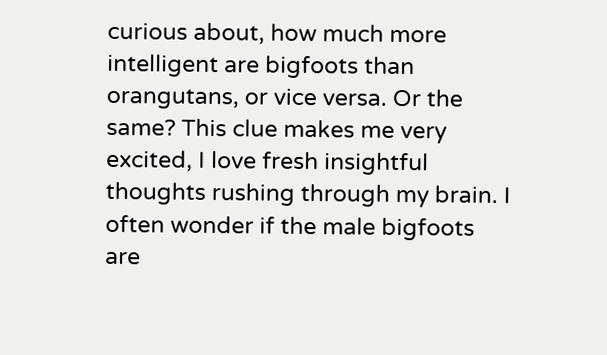curious about, how much more intelligent are bigfoots than orangutans, or vice versa. Or the same? This clue makes me very excited, I love fresh insightful thoughts rushing through my brain. I often wonder if the male bigfoots are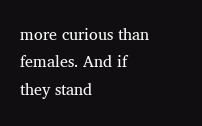more curious than females. And if they stand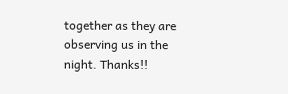together as they are observing us in the night. Thanks!!